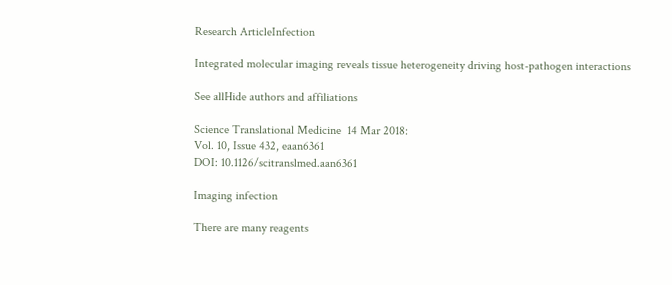Research ArticleInfection

Integrated molecular imaging reveals tissue heterogeneity driving host-pathogen interactions

See allHide authors and affiliations

Science Translational Medicine  14 Mar 2018:
Vol. 10, Issue 432, eaan6361
DOI: 10.1126/scitranslmed.aan6361

Imaging infection

There are many reagents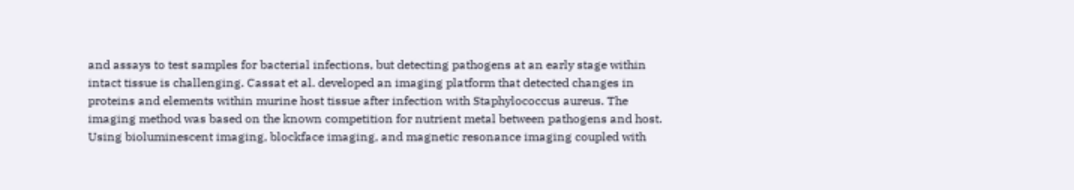and assays to test samples for bacterial infections, but detecting pathogens at an early stage within intact tissue is challenging. Cassat et al. developed an imaging platform that detected changes in proteins and elements within murine host tissue after infection with Staphylococcus aureus. The imaging method was based on the known competition for nutrient metal between pathogens and host. Using bioluminescent imaging, blockface imaging, and magnetic resonance imaging coupled with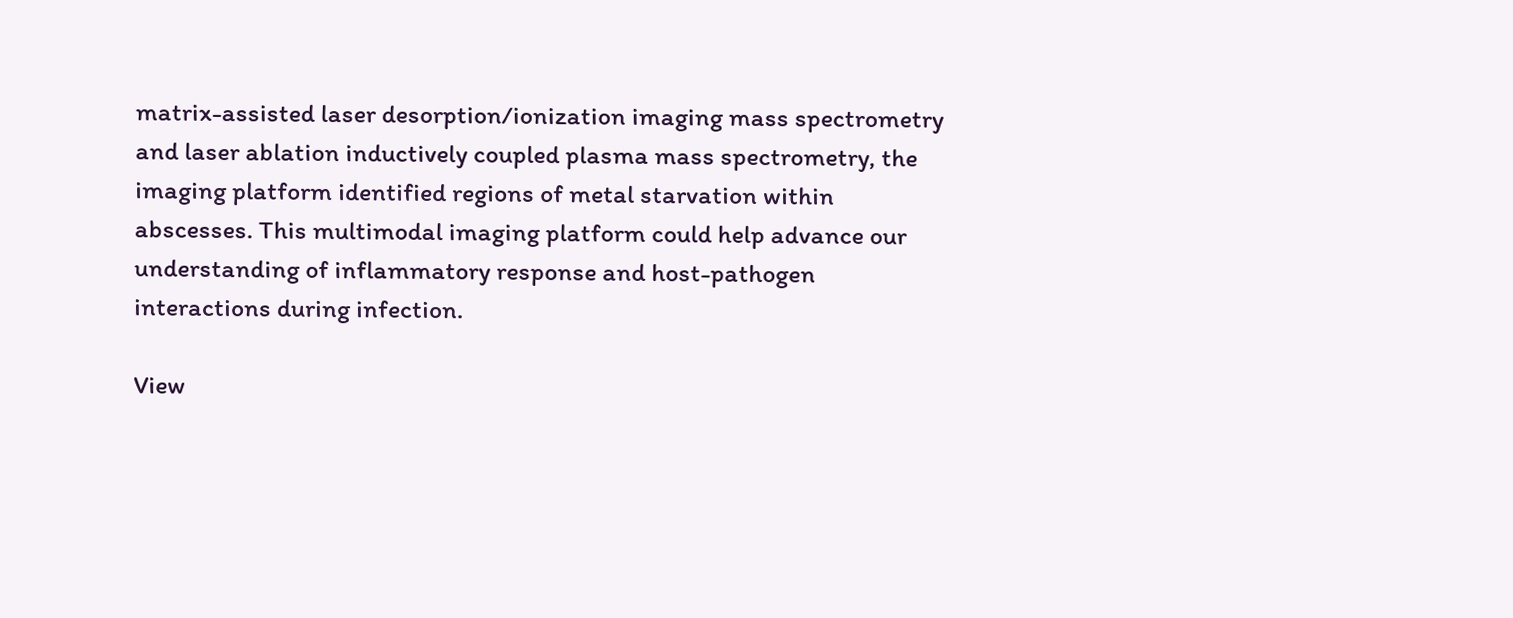matrix-assisted laser desorption/ionization imaging mass spectrometry and laser ablation inductively coupled plasma mass spectrometry, the imaging platform identified regions of metal starvation within abscesses. This multimodal imaging platform could help advance our understanding of inflammatory response and host-pathogen interactions during infection.

View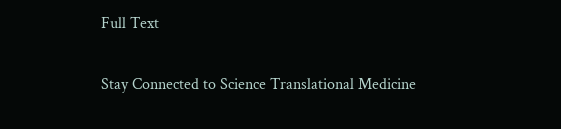Full Text

Stay Connected to Science Translational Medicine